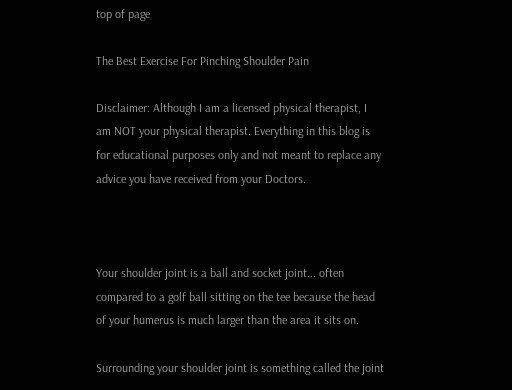top of page

The Best Exercise For Pinching Shoulder Pain

Disclaimer: Although I am a licensed physical therapist, I am NOT your physical therapist. Everything in this blog is for educational purposes only and not meant to replace any advice you have received from your Doctors.



Your shoulder joint is a ball and socket joint... often compared to a golf ball sitting on the tee because the head of your humerus is much larger than the area it sits on.

Surrounding your shoulder joint is something called the joint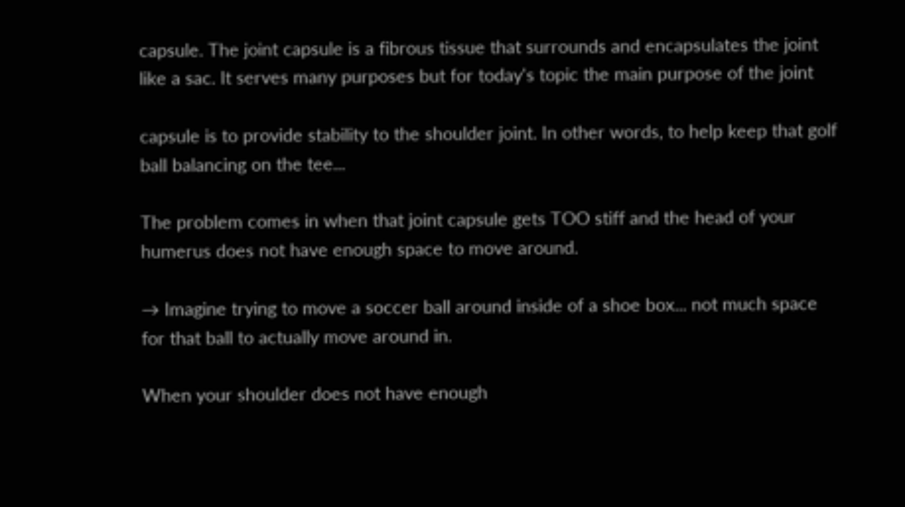capsule. The joint capsule is a fibrous tissue that surrounds and encapsulates the joint like a sac. It serves many purposes but for today's topic the main purpose of the joint

capsule is to provide stability to the shoulder joint. In other words, to help keep that golf ball balancing on the tee...

The problem comes in when that joint capsule gets TOO stiff and the head of your humerus does not have enough space to move around.

→ Imagine trying to move a soccer ball around inside of a shoe box... not much space for that ball to actually move around in.

When your shoulder does not have enough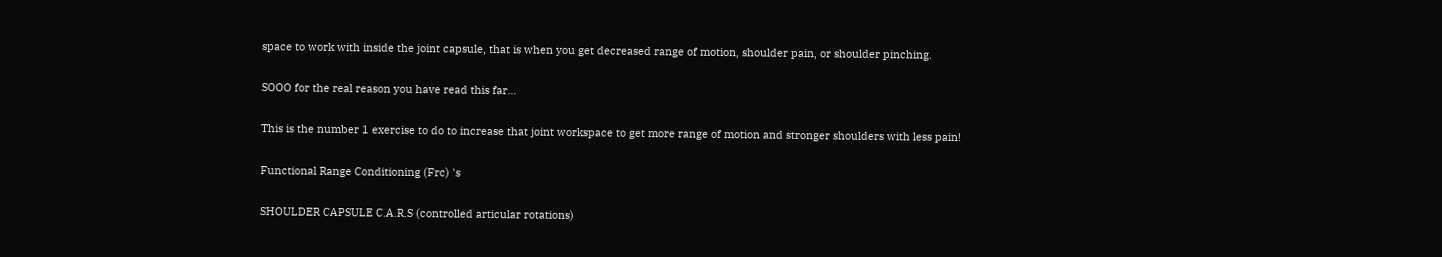space to work with inside the joint capsule, that is when you get decreased range of motion, shoulder pain, or shoulder pinching.

SOOO for the real reason you have read this far...

This is the number 1 exercise to do to increase that joint workspace to get more range of motion and stronger shoulders with less pain!

Functional Range Conditioning (Frc) 's

SHOULDER CAPSULE C.A.R.S (controlled articular rotations)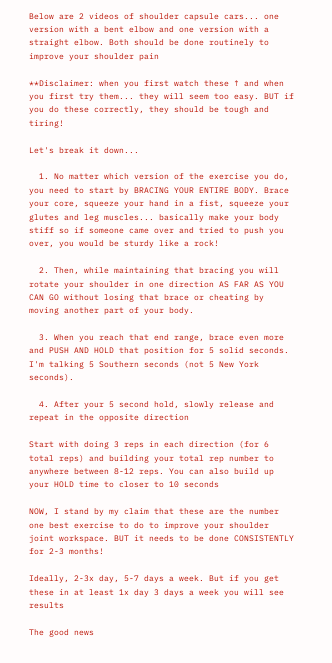Below are 2 videos of shoulder capsule cars... one version with a bent elbow and one version with a straight elbow. Both should be done routinely to improve your shoulder pain

**Disclaimer: when you first watch these ↑ and when you first try them... they will seem too easy. BUT if you do these correctly, they should be tough and tiring!

Let's break it down...

  1. No matter which version of the exercise you do, you need to start by BRACING YOUR ENTIRE BODY. Brace your core, squeeze your hand in a fist, squeeze your glutes and leg muscles... basically make your body stiff so if someone came over and tried to push you over, you would be sturdy like a rock!

  2. Then, while maintaining that bracing you will rotate your shoulder in one direction AS FAR AS YOU CAN GO without losing that brace or cheating by moving another part of your body.

  3. When you reach that end range, brace even more and PUSH AND HOLD that position for 5 solid seconds. I'm talking 5 Southern seconds (not 5 New York seconds).

  4. After your 5 second hold, slowly release and repeat in the opposite direction

Start with doing 3 reps in each direction (for 6 total reps) and building your total rep number to anywhere between 8-12 reps. You can also build up your HOLD time to closer to 10 seconds

NOW, I stand by my claim that these are the number one best exercise to do to improve your shoulder joint workspace. BUT it needs to be done CONSISTENTLY for 2-3 months!

Ideally, 2-3x day, 5-7 days a week. But if you get these in at least 1x day 3 days a week you will see results

The good news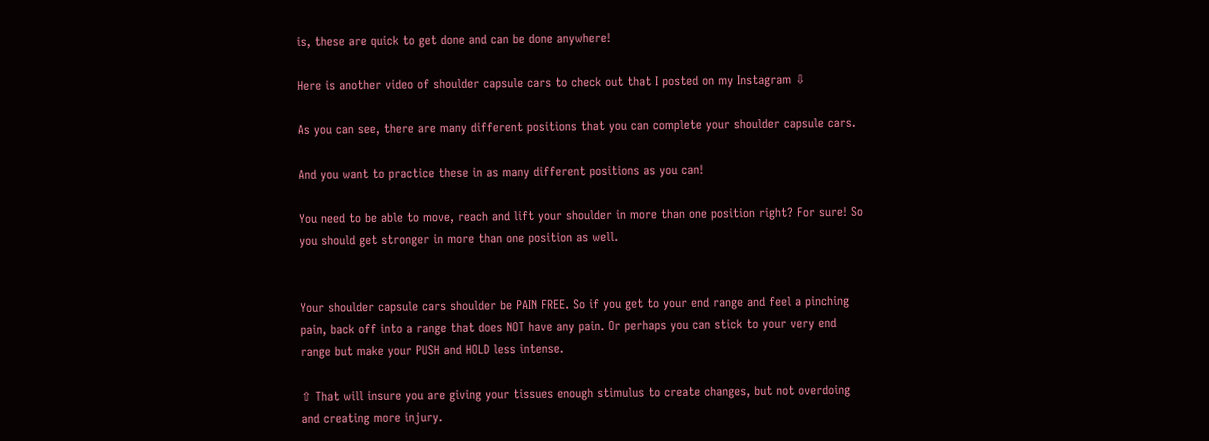is, these are quick to get done and can be done anywhere!

Here is another video of shoulder capsule cars to check out that I posted on my Instagram ⇩

As you can see, there are many different positions that you can complete your shoulder capsule cars.

And you want to practice these in as many different positions as you can!

You need to be able to move, reach and lift your shoulder in more than one position right? For sure! So you should get stronger in more than one position as well.


Your shoulder capsule cars shoulder be PAIN FREE. So if you get to your end range and feel a pinching pain, back off into a range that does NOT have any pain. Or perhaps you can stick to your very end range but make your PUSH and HOLD less intense.

⇧ That will insure you are giving your tissues enough stimulus to create changes, but not overdoing and creating more injury.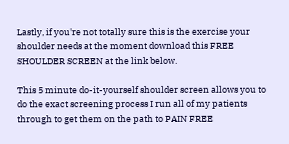Lastly, if you're not totally sure this is the exercise your shoulder needs at the moment download this FREE SHOULDER SCREEN at the link below.

This 5 minute do-it-yourself shoulder screen allows you to do the exact screening process I run all of my patients through to get them on the path to PAIN FREE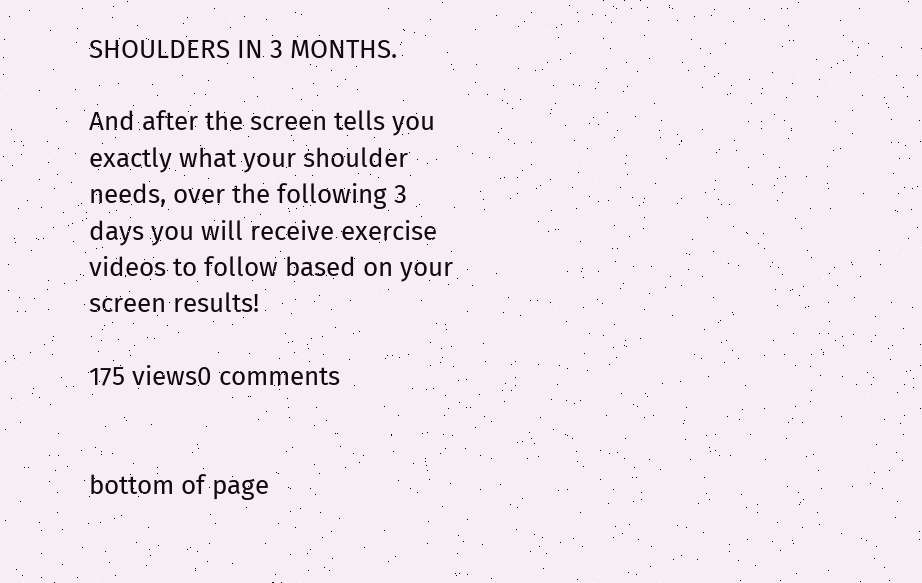SHOULDERS IN 3 MONTHS.

And after the screen tells you exactly what your shoulder needs, over the following 3 days you will receive exercise videos to follow based on your screen results!

175 views0 comments


bottom of page